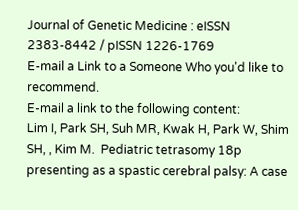Journal of Genetic Medicine : eISSN 2383-8442 / pISSN 1226-1769
E-mail a Link to a Someone Who you'd like to recommend.
E-mail a link to the following content:
Lim I, Park SH, Suh MR, Kwak H, Park W, Shim SH, , Kim M.  Pediatric tetrasomy 18p presenting as a spastic cerebral palsy: A case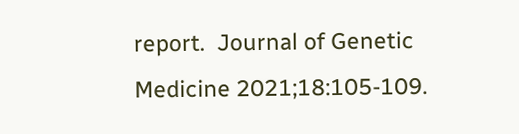report.  Journal of Genetic Medicine 2021;18:105-109.